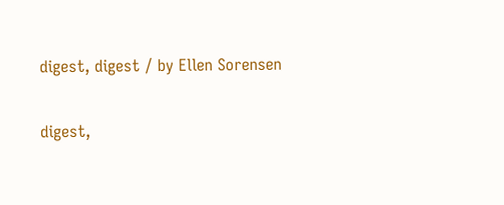digest, digest / by Ellen Sorensen

digest,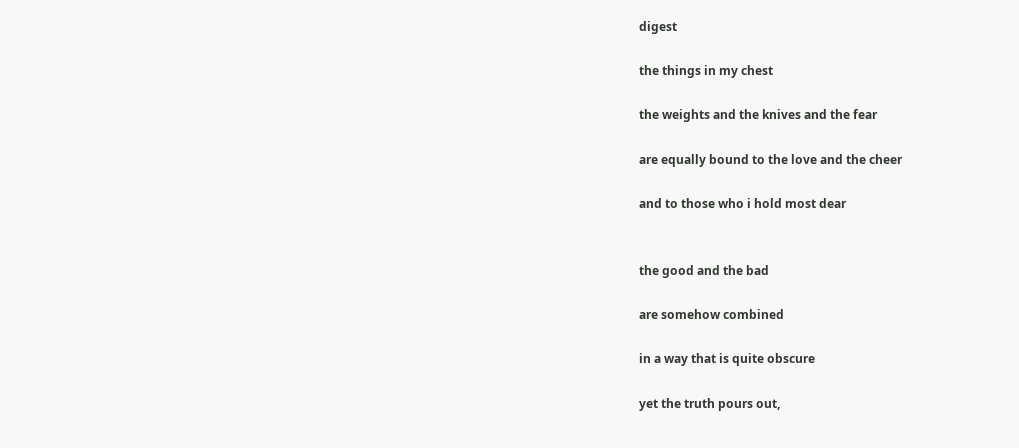digest

the things in my chest

the weights and the knives and the fear

are equally bound to the love and the cheer

and to those who i hold most dear


the good and the bad

are somehow combined

in a way that is quite obscure

yet the truth pours out,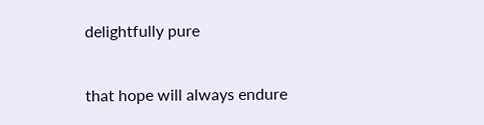delightfully pure

that hope will always endure